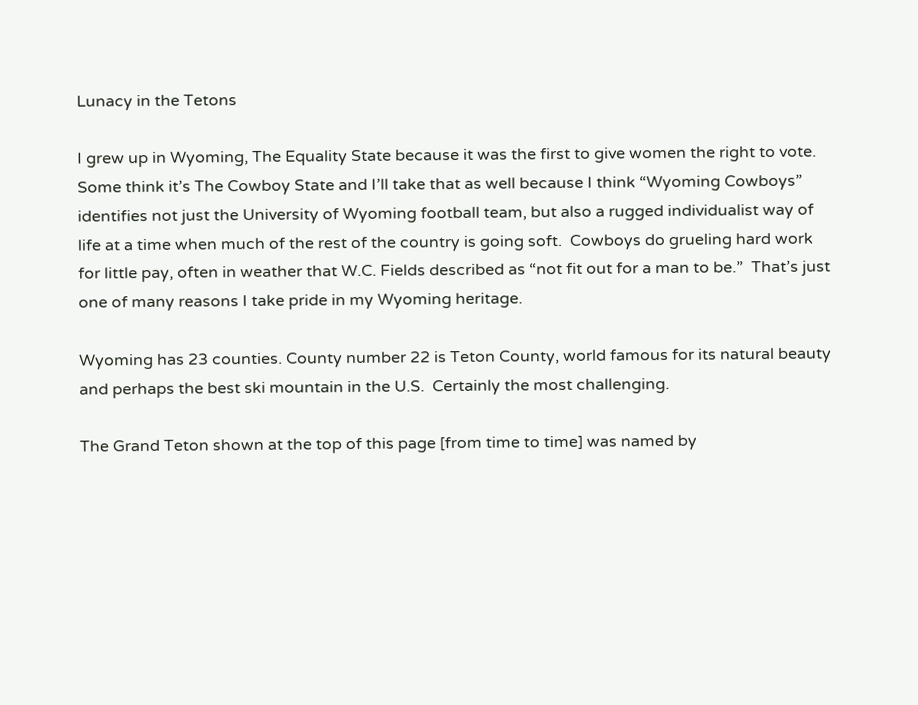Lunacy in the Tetons

I grew up in Wyoming, The Equality State because it was the first to give women the right to vote.  Some think it’s The Cowboy State and I’ll take that as well because I think “Wyoming Cowboys” identifies not just the University of Wyoming football team, but also a rugged individualist way of life at a time when much of the rest of the country is going soft.  Cowboys do grueling hard work for little pay, often in weather that W.C. Fields described as “not fit out for a man to be.”  That’s just one of many reasons I take pride in my Wyoming heritage.

Wyoming has 23 counties. County number 22 is Teton County, world famous for its natural beauty and perhaps the best ski mountain in the U.S.  Certainly the most challenging.

The Grand Teton shown at the top of this page [from time to time] was named by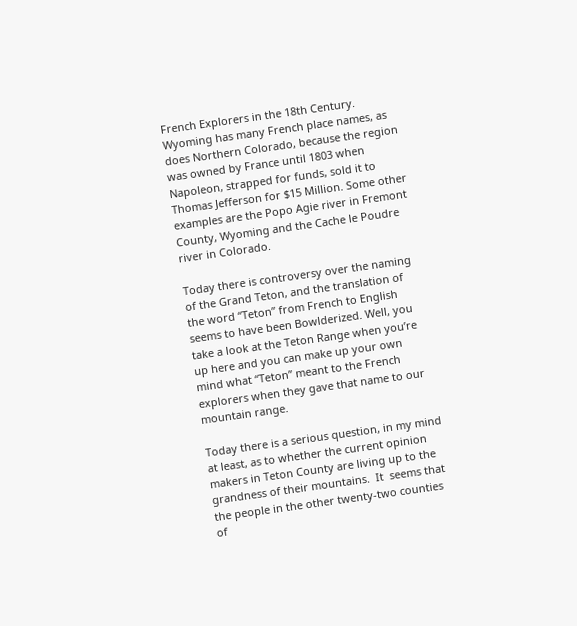French Explorers in the 18th Century.  Wyoming has many French place names, as does Northern Colorado, because the region was owned by France until 1803 when Napoleon, strapped for funds, sold it to Thomas Jefferson for $15 Million. Some other examples are the Popo Agie river in Fremont County, Wyoming and the Cache le Poudre river in Colorado.

Today there is controversy over the naming of the Grand Teton, and the translation of the word “Teton” from French to English seems to have been Bowlderized. Well, you take a look at the Teton Range when you’re up here and you can make up your own mind what “Teton” meant to the French explorers when they gave that name to our mountain range.

Today there is a serious question, in my mind at least, as to whether the current opinion makers in Teton County are living up to the grandness of their mountains.  It  seems that the people in the other twenty-two counties of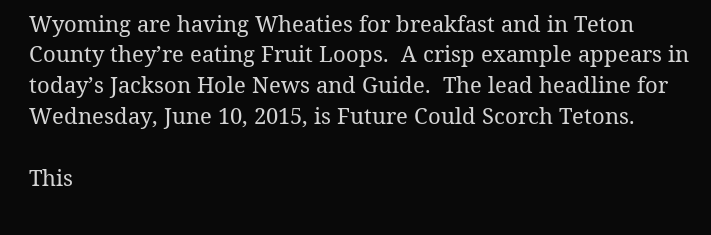Wyoming are having Wheaties for breakfast and in Teton County they’re eating Fruit Loops.  A crisp example appears in today’s Jackson Hole News and Guide.  The lead headline for Wednesday, June 10, 2015, is Future Could Scorch Tetons.

This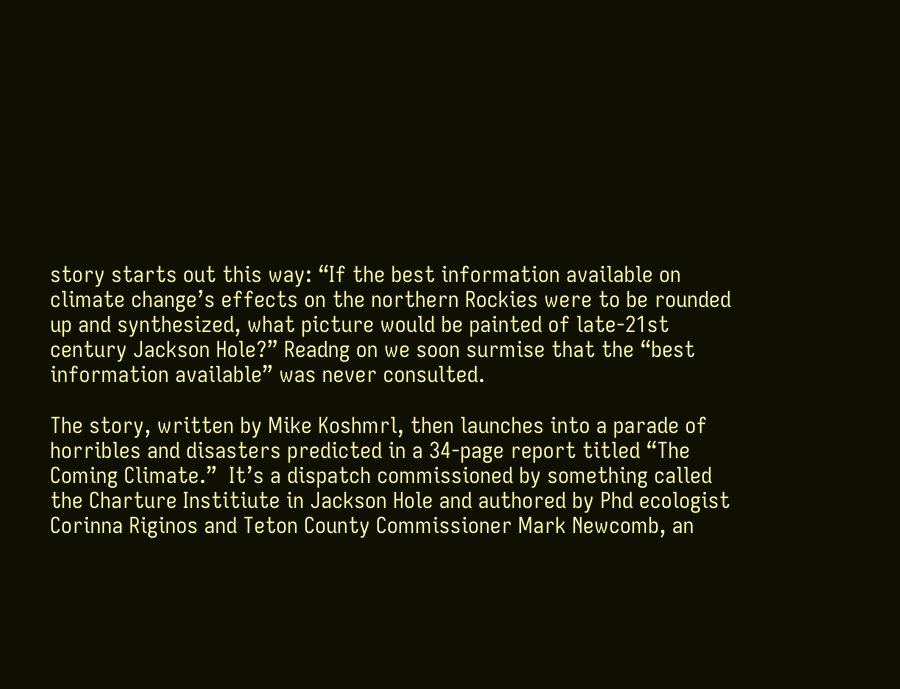story starts out this way: “If the best information available on climate change’s effects on the northern Rockies were to be rounded up and synthesized, what picture would be painted of late-21st century Jackson Hole?” Readng on we soon surmise that the “best information available” was never consulted.

The story, written by Mike Koshmrl, then launches into a parade of horribles and disasters predicted in a 34-page report titled “The Coming Climate.”  It’s a dispatch commissioned by something called the Charture Institiute in Jackson Hole and authored by Phd ecologist Corinna Riginos and Teton County Commissioner Mark Newcomb, an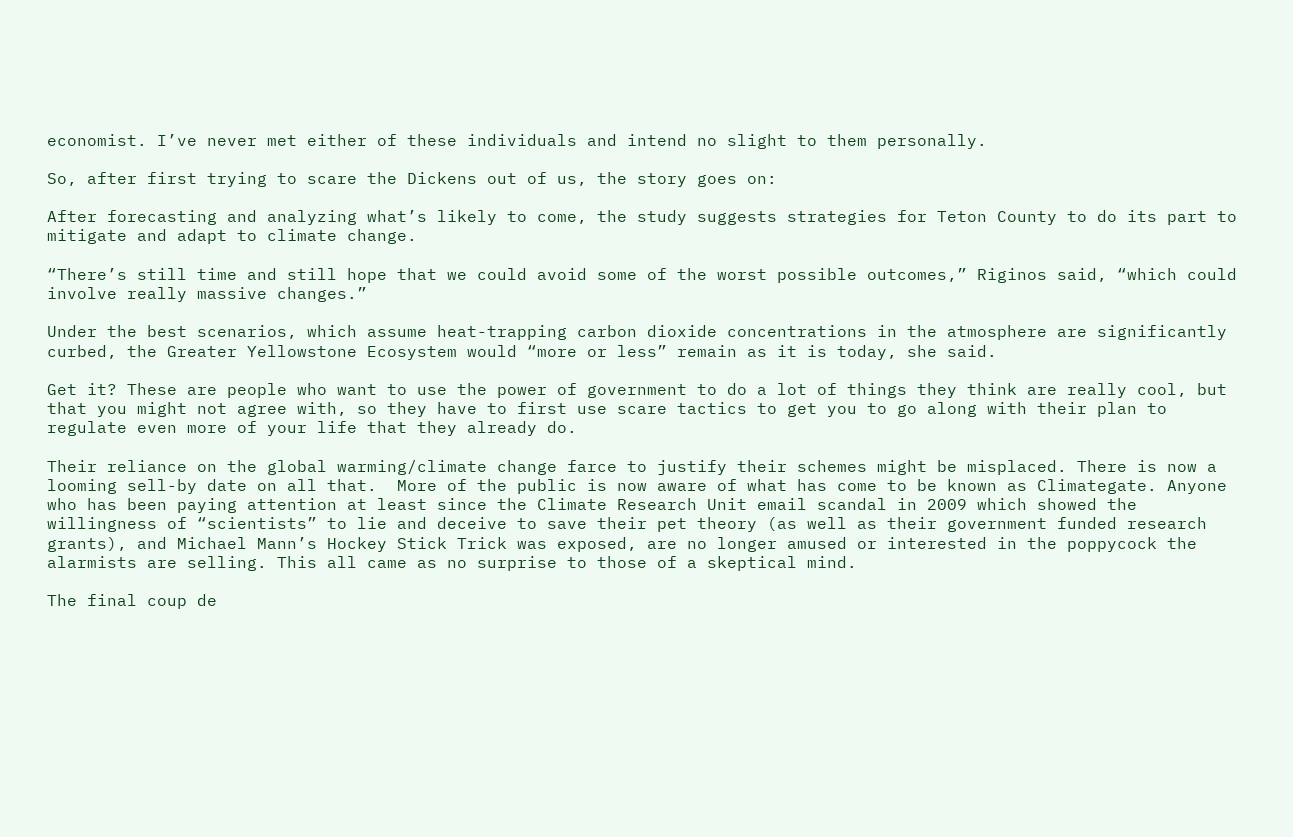economist. I’ve never met either of these individuals and intend no slight to them personally.

So, after first trying to scare the Dickens out of us, the story goes on:

After forecasting and analyzing what’s likely to come, the study suggests strategies for Teton County to do its part to mitigate and adapt to climate change.

“There’s still time and still hope that we could avoid some of the worst possible outcomes,” Riginos said, “which could involve really massive changes.”

Under the best scenarios, which assume heat-trapping carbon dioxide concentrations in the atmosphere are significantly curbed, the Greater Yellowstone Ecosystem would “more or less” remain as it is today, she said.

Get it? These are people who want to use the power of government to do a lot of things they think are really cool, but that you might not agree with, so they have to first use scare tactics to get you to go along with their plan to regulate even more of your life that they already do.

Their reliance on the global warming/climate change farce to justify their schemes might be misplaced. There is now a looming sell-by date on all that.  More of the public is now aware of what has come to be known as Climategate. Anyone who has been paying attention at least since the Climate Research Unit email scandal in 2009 which showed the willingness of “scientists” to lie and deceive to save their pet theory (as well as their government funded research grants), and Michael Mann’s Hockey Stick Trick was exposed, are no longer amused or interested in the poppycock the alarmists are selling. This all came as no surprise to those of a skeptical mind.

The final coup de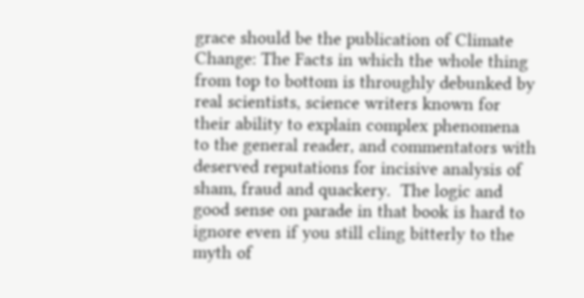grace should be the publication of Climate Change: The Facts in which the whole thing from top to bottom is throughly debunked by real scientists, science writers known for their ability to explain complex phenomena to the general reader, and commentators with deserved reputations for incisive analysis of sham, fraud and quackery.  The logic and good sense on parade in that book is hard to ignore even if you still cling bitterly to the myth of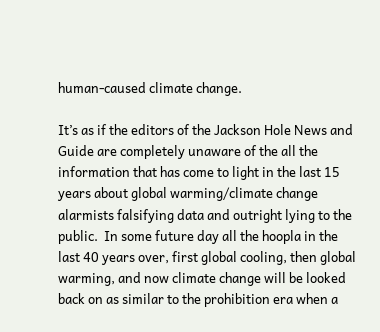human-caused climate change.

It’s as if the editors of the Jackson Hole News and Guide are completely unaware of the all the information that has come to light in the last 15 years about global warming/climate change alarmists falsifying data and outright lying to the public.  In some future day all the hoopla in the last 40 years over, first global cooling, then global warming, and now climate change will be looked back on as similar to the prohibition era when a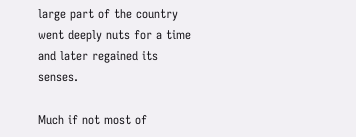large part of the country went deeply nuts for a time and later regained its senses.

Much if not most of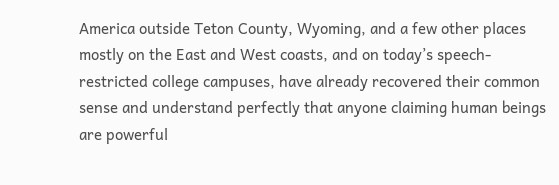America outside Teton County, Wyoming, and a few other places mostly on the East and West coasts, and on today’s speech-restricted college campuses, have already recovered their common sense and understand perfectly that anyone claiming human beings are powerful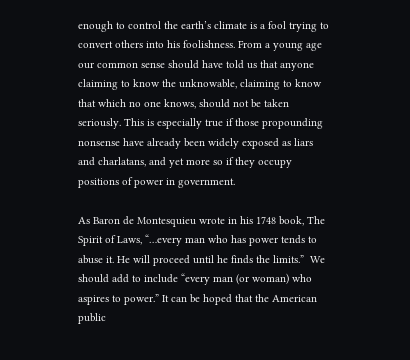enough to control the earth’s climate is a fool trying to convert others into his foolishness. From a young age our common sense should have told us that anyone claiming to know the unknowable, claiming to know that which no one knows, should not be taken seriously. This is especially true if those propounding nonsense have already been widely exposed as liars and charlatans, and yet more so if they occupy positions of power in government.

As Baron de Montesquieu wrote in his 1748 book, The Spirit of Laws, “…every man who has power tends to abuse it. He will proceed until he finds the limits.”  We should add to include “every man (or woman) who aspires to power.” It can be hoped that the American public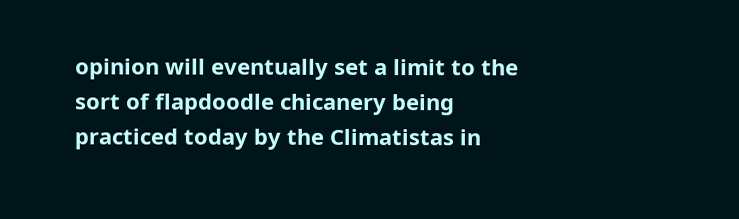opinion will eventually set a limit to the sort of flapdoodle chicanery being practiced today by the Climatistas in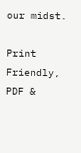our midst.

Print Friendly, PDF &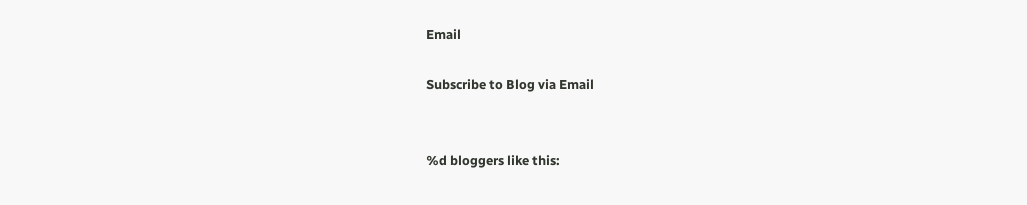Email

Subscribe to Blog via Email


%d bloggers like this: